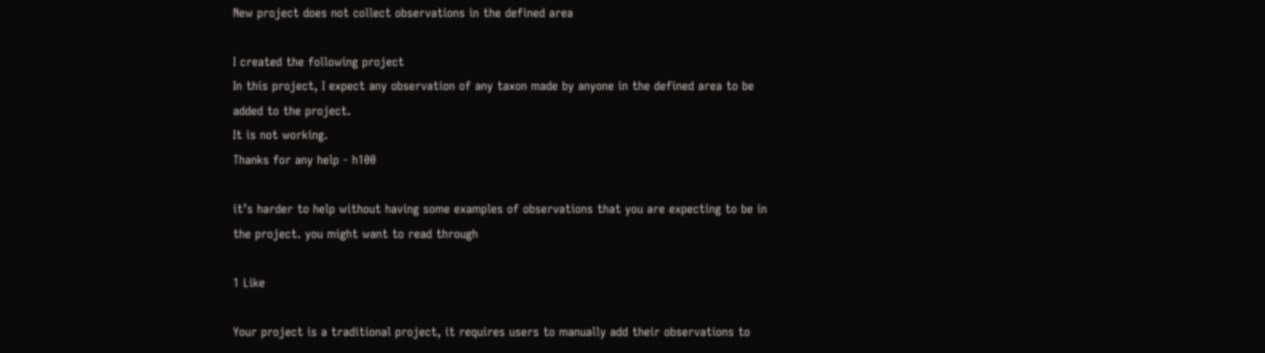New project does not collect observations in the defined area

I created the following project
In this project, I expect any observation of any taxon made by anyone in the defined area to be added to the project.
It is not working.
Thanks for any help - h100

it’s harder to help without having some examples of observations that you are expecting to be in the project. you might want to read through

1 Like

Your project is a traditional project, it requires users to manually add their observations to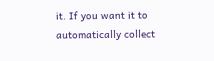it. If you want it to automatically collect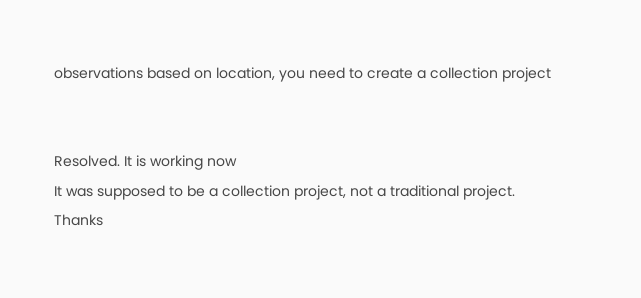observations based on location, you need to create a collection project


Resolved. It is working now
It was supposed to be a collection project, not a traditional project.
Thanks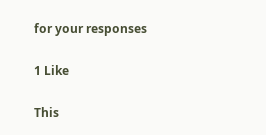for your responses

1 Like

This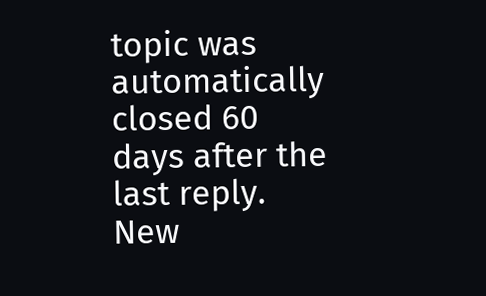topic was automatically closed 60 days after the last reply. New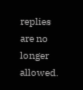replies are no longer allowed.